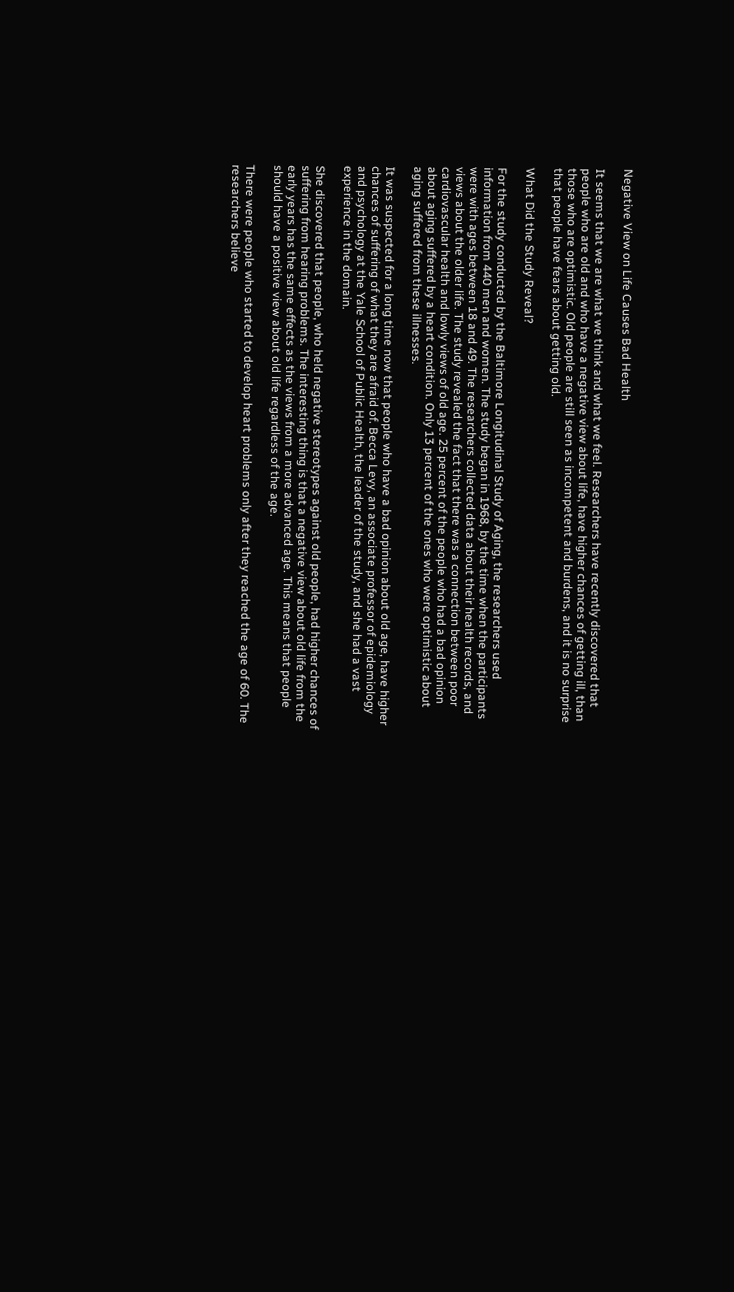Negative View on Life Causes Bad Health

It seems that we are what we think and what we feel. Researchers have recently discovered that people who are old and who have a negative view about life, have higher chances of getting ill, than those who are optimistic. Old people are still seen as incompetent and burdens, and it is no surprise that people have fears about getting old.

What Did the Study Reveal?

For the study conducted by the Baltimore Longitudinal Study of Aging, the researchers used information from 440 men and women. The study began in 1968, by the time when the participants were with ages between 18 and 49. The researchers collected data about their health records, and views about the older life. The study revealed the fact that there was a connection between poor cardiovascular health and lowly views of old age. 25 percent of the people who had a bad opinion about aging suffered by a heart condition. Only 13 percent of the ones who were optimistic about aging suffered from these illnesses.

It was suspected for a long time now that people who have a bad opinion about old age, have higher chances of suffering of what they are afraid of. Becca Levy, an associate professor of epidemiology and psychology at the Yale School of Public Health, the leader of the study, and she had a vast experience in the domain.

She discovered that people, who held negative stereotypes against old people, had higher chances of suffering from hearing problems. The interesting thing is that a negative view about old life from the early years has the same effects as the views from a more advanced age. This means that people should have a positive view about old life regardless of the age.

There were people who started to develop heart problems only after they reached the age of 60. The researchers believe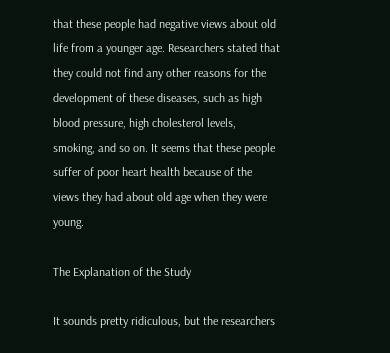that these people had negative views about old life from a younger age. Researchers stated that they could not find any other reasons for the development of these diseases, such as high blood pressure, high cholesterol levels, smoking, and so on. It seems that these people suffer of poor heart health because of the views they had about old age when they were young.

The Explanation of the Study

It sounds pretty ridiculous, but the researchers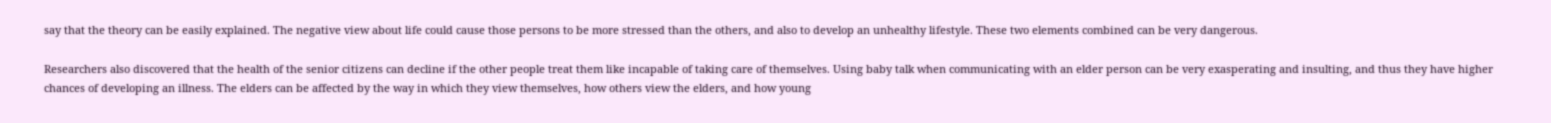say that the theory can be easily explained. The negative view about life could cause those persons to be more stressed than the others, and also to develop an unhealthy lifestyle. These two elements combined can be very dangerous.

Researchers also discovered that the health of the senior citizens can decline if the other people treat them like incapable of taking care of themselves. Using baby talk when communicating with an elder person can be very exasperating and insulting, and thus they have higher chances of developing an illness. The elders can be affected by the way in which they view themselves, how others view the elders, and how young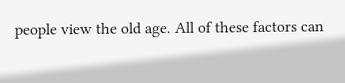people view the old age. All of these factors can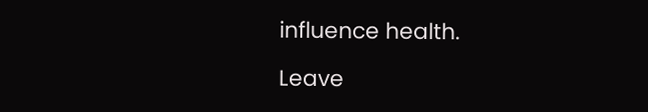influence health.

Leave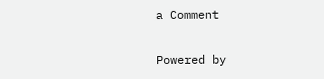a Comment

Powered by